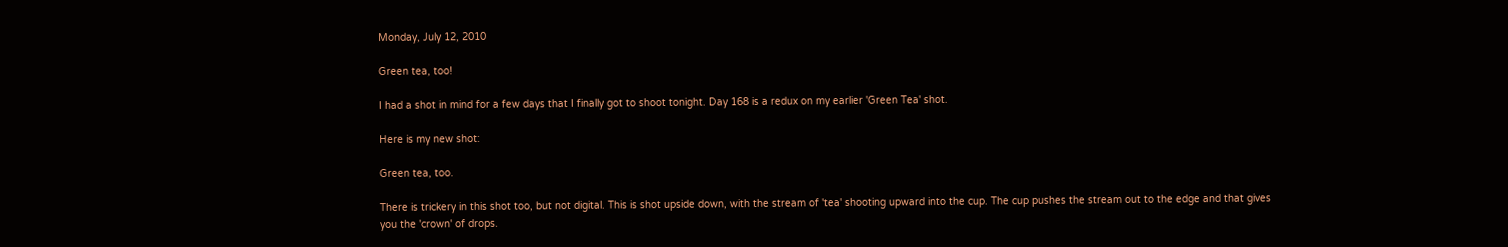Monday, July 12, 2010

Green tea, too!

I had a shot in mind for a few days that I finally got to shoot tonight. Day 168 is a redux on my earlier 'Green Tea' shot.

Here is my new shot:

Green tea, too.

There is trickery in this shot too, but not digital. This is shot upside down, with the stream of 'tea' shooting upward into the cup. The cup pushes the stream out to the edge and that gives you the 'crown' of drops.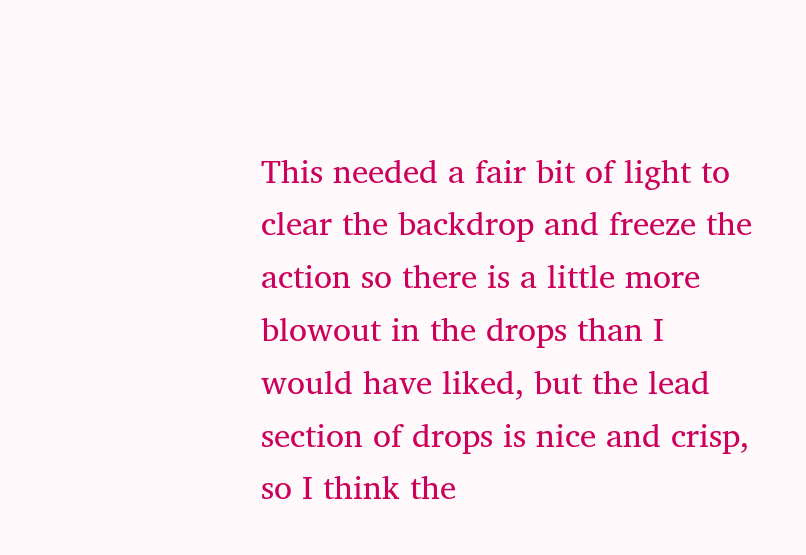This needed a fair bit of light to clear the backdrop and freeze the action so there is a little more blowout in the drops than I would have liked, but the lead section of drops is nice and crisp, so I think the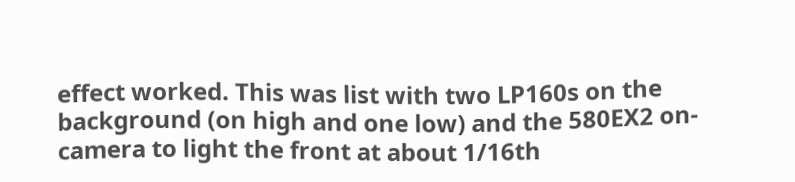effect worked. This was list with two LP160s on the background (on high and one low) and the 580EX2 on-camera to light the front at about 1/16th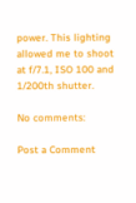power. This lighting allowed me to shoot at f/7.1, ISO 100 and 1/200th shutter.

No comments:

Post a Comment